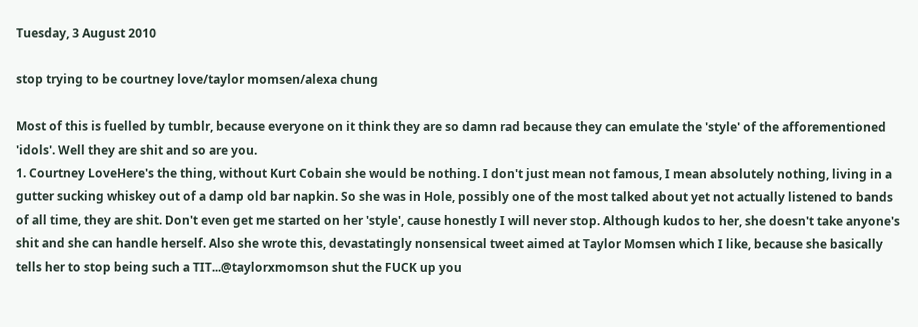Tuesday, 3 August 2010

stop trying to be courtney love/taylor momsen/alexa chung

Most of this is fuelled by tumblr, because everyone on it think they are so damn rad because they can emulate the 'style' of the afforementioned 'idols'. Well they are shit and so are you.
1. Courtney LoveHere's the thing, without Kurt Cobain she would be nothing. I don't just mean not famous, I mean absolutely nothing, living in a gutter sucking whiskey out of a damp old bar napkin. So she was in Hole, possibly one of the most talked about yet not actually listened to bands of all time, they are shit. Don't even get me started on her 'style', cause honestly I will never stop. Although kudos to her, she doesn't take anyone's shit and she can handle herself. Also she wrote this, devastatingly nonsensical tweet aimed at Taylor Momsen which I like, because she basically tells her to stop being such a TIT...@taylorxmomson shut the FUCK up you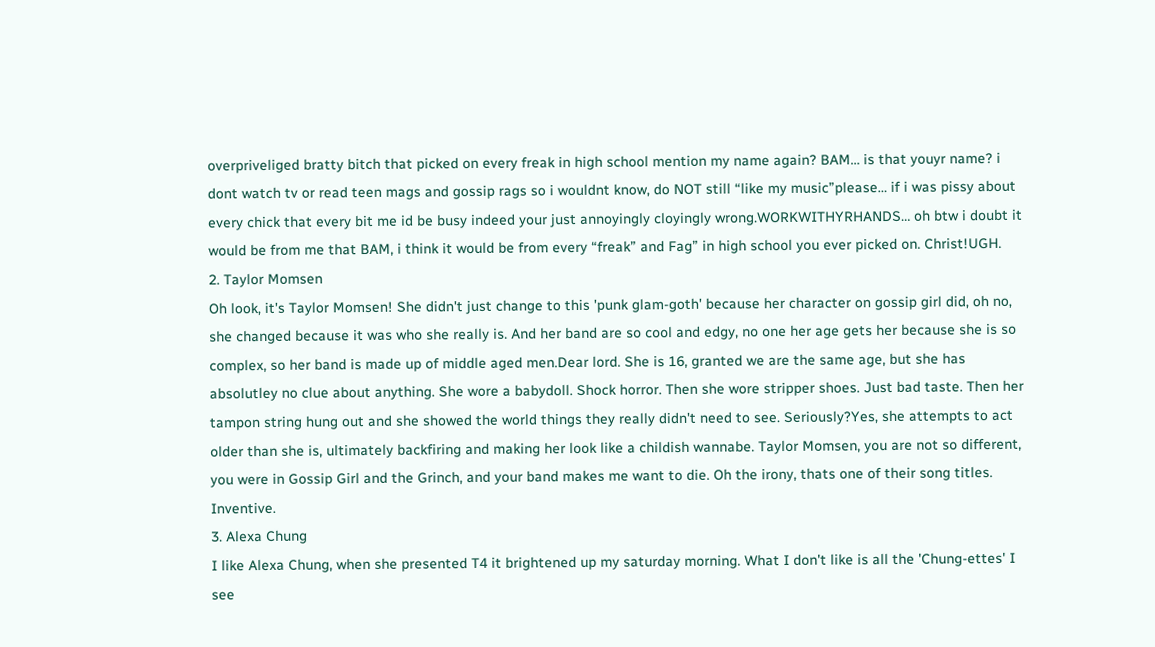overpriveliged bratty bitch that picked on every freak in high school mention my name again? BAM… is that youyr name? i dont watch tv or read teen mags and gossip rags so i wouldnt know, do NOT still “like my music”please… if i was pissy about every chick that every bit me id be busy indeed your just annoyingly cloyingly wrong.WORKWITHYRHANDS… oh btw i doubt it would be from me that BAM, i think it would be from every “freak” and Fag” in high school you ever picked on. Christ!UGH.
2. Taylor Momsen
Oh look, it's Taylor Momsen! She didn't just change to this 'punk glam-goth' because her character on gossip girl did, oh no, she changed because it was who she really is. And her band are so cool and edgy, no one her age gets her because she is so complex, so her band is made up of middle aged men.Dear lord. She is 16, granted we are the same age, but she has absolutley no clue about anything. She wore a babydoll. Shock horror. Then she wore stripper shoes. Just bad taste. Then her tampon string hung out and she showed the world things they really didn't need to see. Seriously?Yes, she attempts to act older than she is, ultimately backfiring and making her look like a childish wannabe. Taylor Momsen, you are not so different, you were in Gossip Girl and the Grinch, and your band makes me want to die. Oh the irony, thats one of their song titles. Inventive.
3. Alexa Chung
I like Alexa Chung, when she presented T4 it brightened up my saturday morning. What I don't like is all the 'Chung-ettes' I see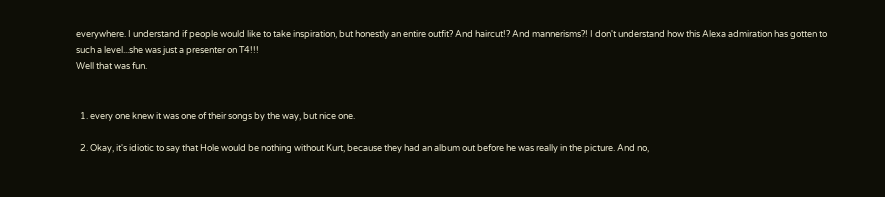everywhere. I understand if people would like to take inspiration, but honestly an entire outfit? And haircut!? And mannerisms?! I don't understand how this Alexa admiration has gotten to such a level...she was just a presenter on T4!!!
Well that was fun.


  1. every one knew it was one of their songs by the way, but nice one.

  2. Okay, it's idiotic to say that Hole would be nothing without Kurt, because they had an album out before he was really in the picture. And no,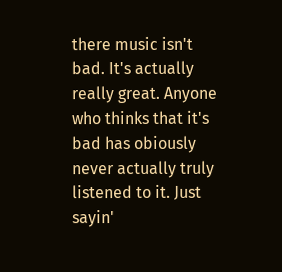there music isn't bad. It's actually really great. Anyone who thinks that it's bad has obiously never actually truly listened to it. Just sayin'